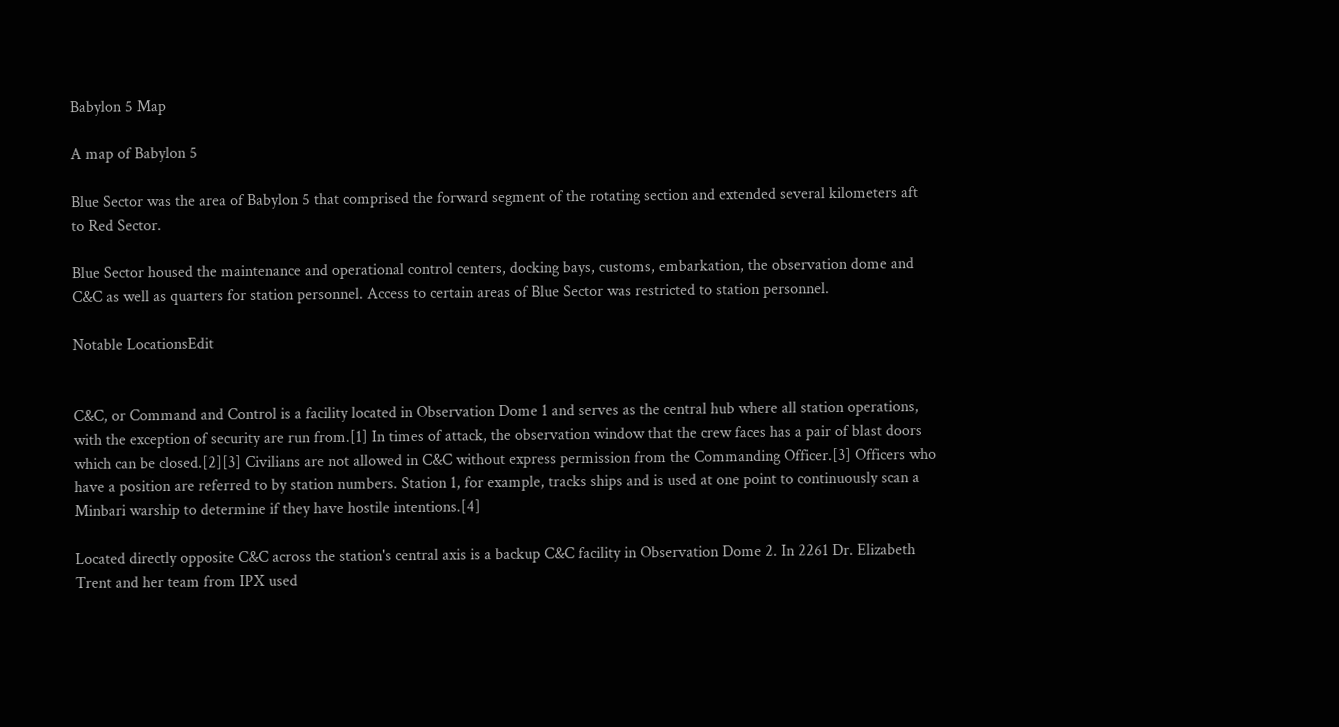Babylon 5 Map

A map of Babylon 5

Blue Sector was the area of Babylon 5 that comprised the forward segment of the rotating section and extended several kilometers aft to Red Sector.

Blue Sector housed the maintenance and operational control centers, docking bays, customs, embarkation, the observation dome and C&C as well as quarters for station personnel. Access to certain areas of Blue Sector was restricted to station personnel.

Notable LocationsEdit


C&C, or Command and Control is a facility located in Observation Dome 1 and serves as the central hub where all station operations, with the exception of security are run from.[1] In times of attack, the observation window that the crew faces has a pair of blast doors which can be closed.[2][3] Civilians are not allowed in C&C without express permission from the Commanding Officer.[3] Officers who have a position are referred to by station numbers. Station 1, for example, tracks ships and is used at one point to continuously scan a Minbari warship to determine if they have hostile intentions.[4]

Located directly opposite C&C across the station's central axis is a backup C&C facility in Observation Dome 2. In 2261 Dr. Elizabeth Trent and her team from IPX used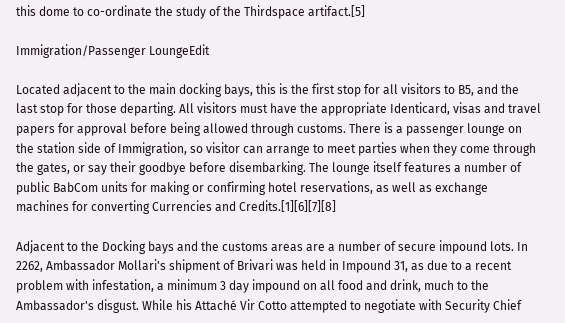this dome to co-ordinate the study of the Thirdspace artifact.[5]

Immigration/Passenger LoungeEdit

Located adjacent to the main docking bays, this is the first stop for all visitors to B5, and the last stop for those departing. All visitors must have the appropriate Identicard, visas and travel papers for approval before being allowed through customs. There is a passenger lounge on the station side of Immigration, so visitor can arrange to meet parties when they come through the gates, or say their goodbye before disembarking. The lounge itself features a number of public BabCom units for making or confirming hotel reservations, as well as exchange machines for converting Currencies and Credits.[1][6][7][8]

Adjacent to the Docking bays and the customs areas are a number of secure impound lots. In 2262, Ambassador Mollari's shipment of Brivari was held in Impound 31, as due to a recent problem with infestation, a minimum 3 day impound on all food and drink, much to the Ambassador's disgust. While his Attaché Vir Cotto attempted to negotiate with Security Chief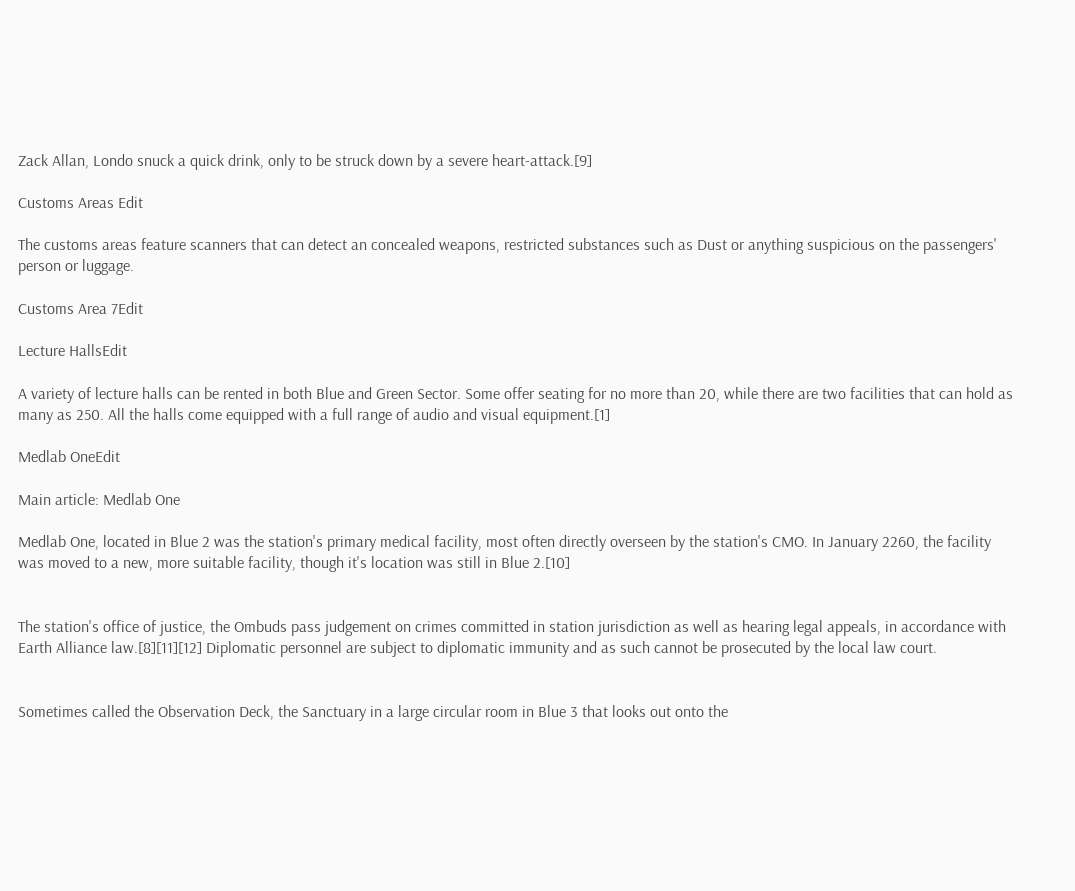Zack Allan, Londo snuck a quick drink, only to be struck down by a severe heart-attack.[9]

Customs Areas Edit

The customs areas feature scanners that can detect an concealed weapons, restricted substances such as Dust or anything suspicious on the passengers' person or luggage.

Customs Area 7Edit

Lecture HallsEdit

A variety of lecture halls can be rented in both Blue and Green Sector. Some offer seating for no more than 20, while there are two facilities that can hold as many as 250. All the halls come equipped with a full range of audio and visual equipment.[1]

Medlab OneEdit

Main article: Medlab One

Medlab One, located in Blue 2 was the station's primary medical facility, most often directly overseen by the station's CMO. In January 2260, the facility was moved to a new, more suitable facility, though it's location was still in Blue 2.[10]


The station's office of justice, the Ombuds pass judgement on crimes committed in station jurisdiction as well as hearing legal appeals, in accordance with Earth Alliance law.[8][11][12] Diplomatic personnel are subject to diplomatic immunity and as such cannot be prosecuted by the local law court.


Sometimes called the Observation Deck, the Sanctuary in a large circular room in Blue 3 that looks out onto the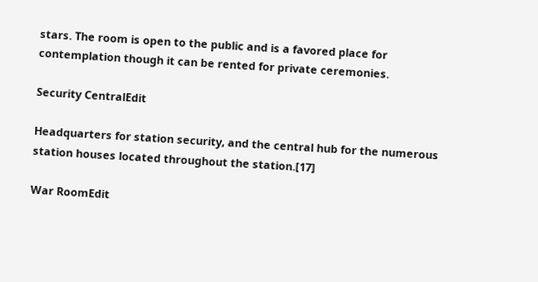stars. The room is open to the public and is a favored place for contemplation though it can be rented for private ceremonies.

Security CentralEdit

Headquarters for station security, and the central hub for the numerous station houses located throughout the station.[17]

War RoomEdit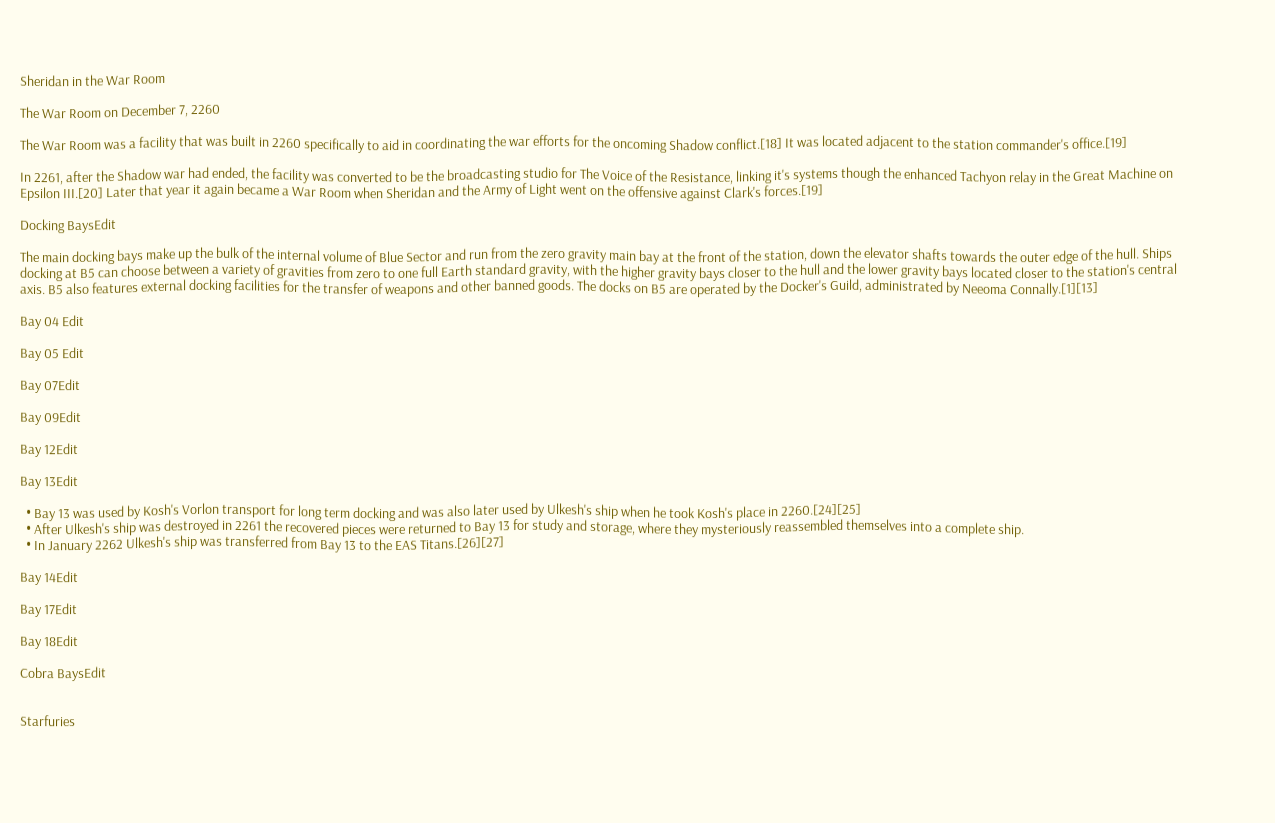Sheridan in the War Room

The War Room on December 7, 2260

The War Room was a facility that was built in 2260 specifically to aid in coordinating the war efforts for the oncoming Shadow conflict.[18] It was located adjacent to the station commander's office.[19]

In 2261, after the Shadow war had ended, the facility was converted to be the broadcasting studio for The Voice of the Resistance, linking it's systems though the enhanced Tachyon relay in the Great Machine on Epsilon III.[20] Later that year it again became a War Room when Sheridan and the Army of Light went on the offensive against Clark's forces.[19]

Docking BaysEdit

The main docking bays make up the bulk of the internal volume of Blue Sector and run from the zero gravity main bay at the front of the station, down the elevator shafts towards the outer edge of the hull. Ships docking at B5 can choose between a variety of gravities from zero to one full Earth standard gravity, with the higher gravity bays closer to the hull and the lower gravity bays located closer to the station's central axis. B5 also features external docking facilities for the transfer of weapons and other banned goods. The docks on B5 are operated by the Docker's Guild, administrated by Neeoma Connally.[1][13]

Bay 04 Edit

Bay 05 Edit

Bay 07Edit

Bay 09Edit

Bay 12Edit

Bay 13Edit

  • Bay 13 was used by Kosh's Vorlon transport for long term docking and was also later used by Ulkesh's ship when he took Kosh's place in 2260.[24][25]
  • After Ulkesh's ship was destroyed in 2261 the recovered pieces were returned to Bay 13 for study and storage, where they mysteriously reassembled themselves into a complete ship.
  • In January 2262 Ulkesh's ship was transferred from Bay 13 to the EAS Titans.[26][27]

Bay 14Edit

Bay 17Edit

Bay 18Edit

Cobra BaysEdit


Starfuries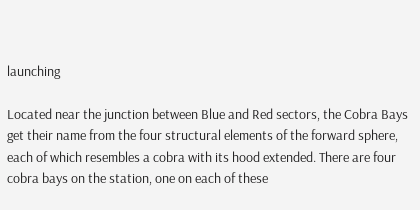launching

Located near the junction between Blue and Red sectors, the Cobra Bays get their name from the four structural elements of the forward sphere, each of which resembles a cobra with its hood extended. There are four cobra bays on the station, one on each of these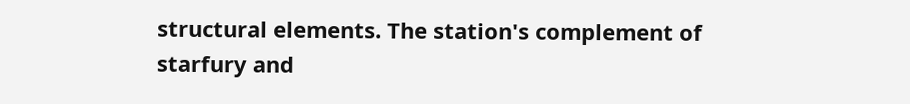structural elements. The station's complement of starfury and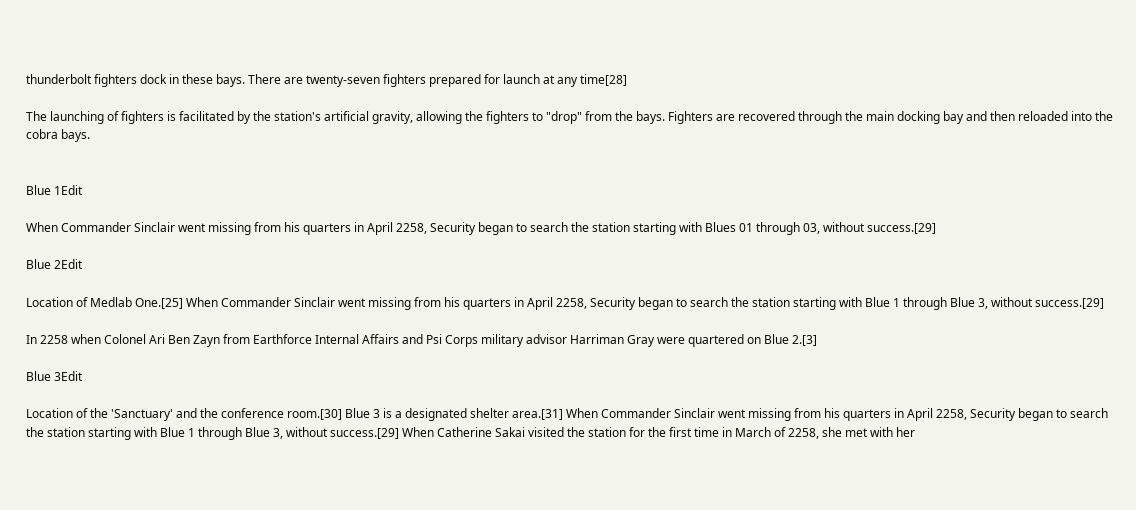thunderbolt fighters dock in these bays. There are twenty-seven fighters prepared for launch at any time[28]

The launching of fighters is facilitated by the station's artificial gravity, allowing the fighters to "drop" from the bays. Fighters are recovered through the main docking bay and then reloaded into the cobra bays.


Blue 1Edit

When Commander Sinclair went missing from his quarters in April 2258, Security began to search the station starting with Blues 01 through 03, without success.[29]

Blue 2Edit

Location of Medlab One.[25] When Commander Sinclair went missing from his quarters in April 2258, Security began to search the station starting with Blue 1 through Blue 3, without success.[29]

In 2258 when Colonel Ari Ben Zayn from Earthforce Internal Affairs and Psi Corps military advisor Harriman Gray were quartered on Blue 2.[3]

Blue 3Edit

Location of the 'Sanctuary' and the conference room.[30] Blue 3 is a designated shelter area.[31] When Commander Sinclair went missing from his quarters in April 2258, Security began to search the station starting with Blue 1 through Blue 3, without success.[29] When Catherine Sakai visited the station for the first time in March of 2258, she met with her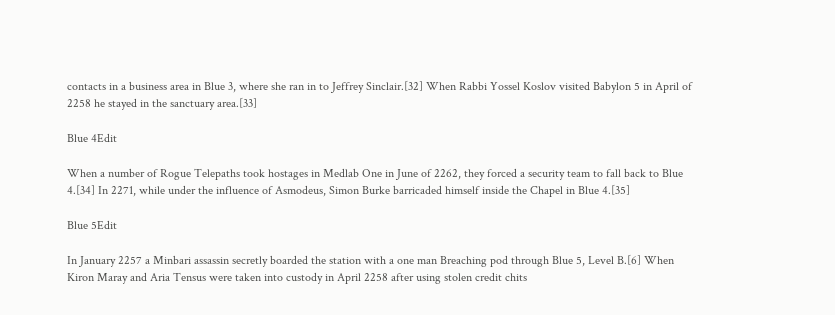contacts in a business area in Blue 3, where she ran in to Jeffrey Sinclair.[32] When Rabbi Yossel Koslov visited Babylon 5 in April of 2258 he stayed in the sanctuary area.[33]

Blue 4Edit

When a number of Rogue Telepaths took hostages in Medlab One in June of 2262, they forced a security team to fall back to Blue 4.[34] In 2271, while under the influence of Asmodeus, Simon Burke barricaded himself inside the Chapel in Blue 4.[35]

Blue 5Edit

In January 2257 a Minbari assassin secretly boarded the station with a one man Breaching pod through Blue 5, Level B.[6] When Kiron Maray and Aria Tensus were taken into custody in April 2258 after using stolen credit chits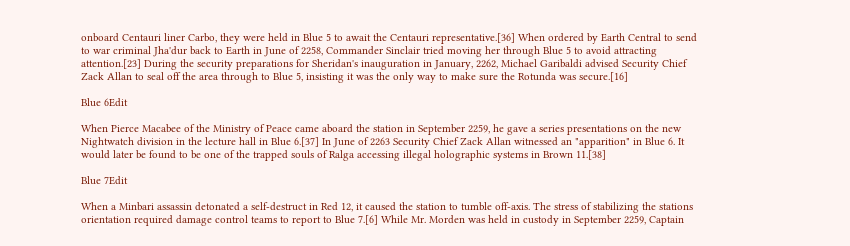onboard Centauri liner Carbo, they were held in Blue 5 to await the Centauri representative.[36] When ordered by Earth Central to send to war criminal Jha'dur back to Earth in June of 2258, Commander Sinclair tried moving her through Blue 5 to avoid attracting attention.[23] During the security preparations for Sheridan's inauguration in January, 2262, Michael Garibaldi advised Security Chief Zack Allan to seal off the area through to Blue 5, insisting it was the only way to make sure the Rotunda was secure.[16]

Blue 6Edit

When Pierce Macabee of the Ministry of Peace came aboard the station in September 2259, he gave a series presentations on the new Nightwatch division in the lecture hall in Blue 6.[37] In June of 2263 Security Chief Zack Allan witnessed an "apparition" in Blue 6. It would later be found to be one of the trapped souls of Ralga accessing illegal holographic systems in Brown 11.[38]

Blue 7Edit

When a Minbari assassin detonated a self-destruct in Red 12, it caused the station to tumble off-axis. The stress of stabilizing the stations orientation required damage control teams to report to Blue 7.[6] While Mr. Morden was held in custody in September 2259, Captain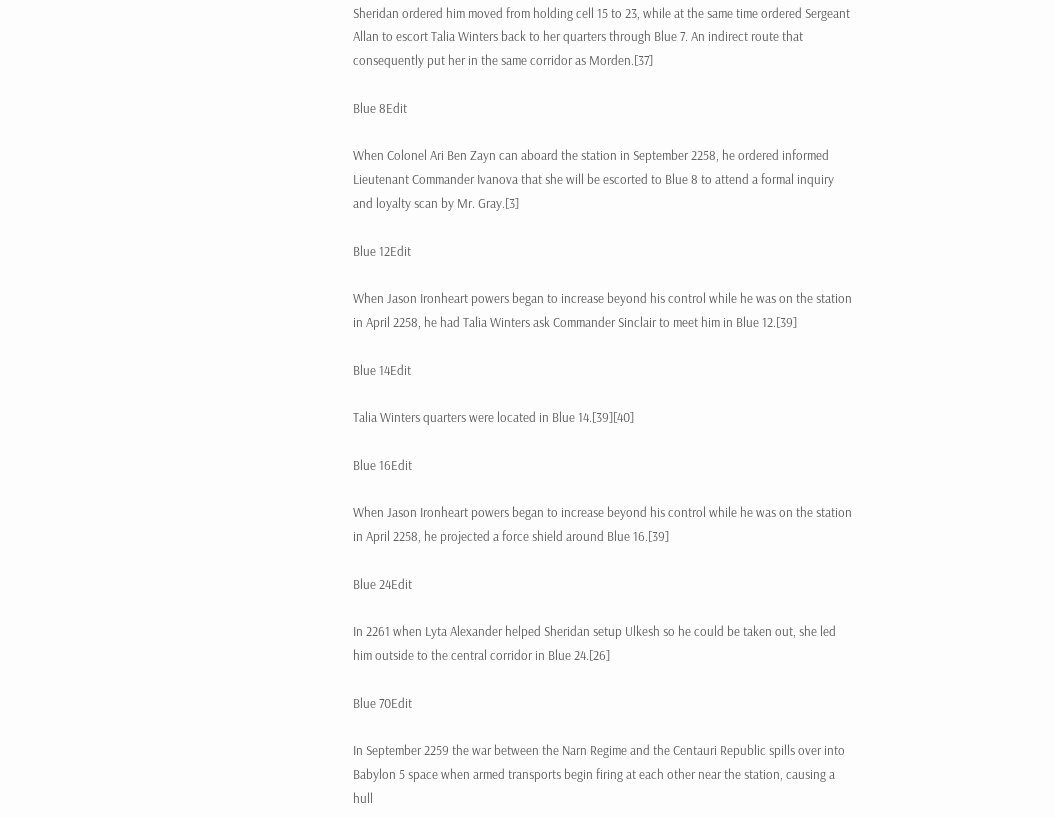Sheridan ordered him moved from holding cell 15 to 23, while at the same time ordered Sergeant Allan to escort Talia Winters back to her quarters through Blue 7. An indirect route that consequently put her in the same corridor as Morden.[37]

Blue 8Edit

When Colonel Ari Ben Zayn can aboard the station in September 2258, he ordered informed Lieutenant Commander Ivanova that she will be escorted to Blue 8 to attend a formal inquiry and loyalty scan by Mr. Gray.[3]

Blue 12Edit

When Jason Ironheart powers began to increase beyond his control while he was on the station in April 2258, he had Talia Winters ask Commander Sinclair to meet him in Blue 12.[39]

Blue 14Edit

Talia Winters quarters were located in Blue 14.[39][40]

Blue 16Edit

When Jason Ironheart powers began to increase beyond his control while he was on the station in April 2258, he projected a force shield around Blue 16.[39]

Blue 24Edit

In 2261 when Lyta Alexander helped Sheridan setup Ulkesh so he could be taken out, she led him outside to the central corridor in Blue 24.[26]

Blue 70Edit

In September 2259 the war between the Narn Regime and the Centauri Republic spills over into Babylon 5 space when armed transports begin firing at each other near the station, causing a hull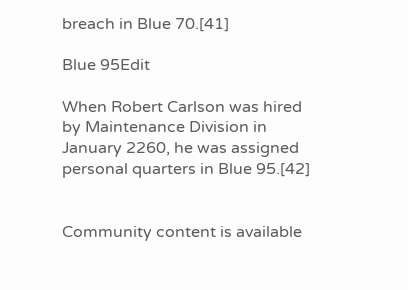breach in Blue 70.[41]

Blue 95Edit

When Robert Carlson was hired by Maintenance Division in January 2260, he was assigned personal quarters in Blue 95.[42]


Community content is available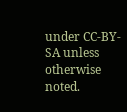under CC-BY-SA unless otherwise noted.